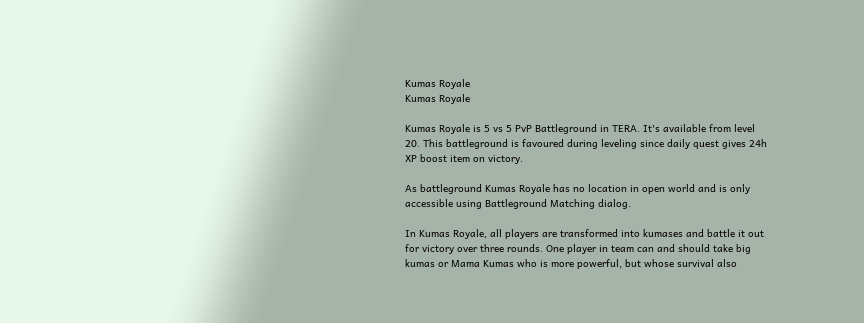Kumas Royale
Kumas Royale

Kumas Royale is 5 vs 5 PvP Battleground in TERA. It's available from level 20. This battleground is favoured during leveling since daily quest gives 24h XP boost item on victory.

As battleground Kumas Royale has no location in open world and is only accessible using Battleground Matching dialog.

In Kumas Royale, all players are transformed into kumases and battle it out for victory over three rounds. One player in team can and should take big kumas or Mama Kumas who is more powerful, but whose survival also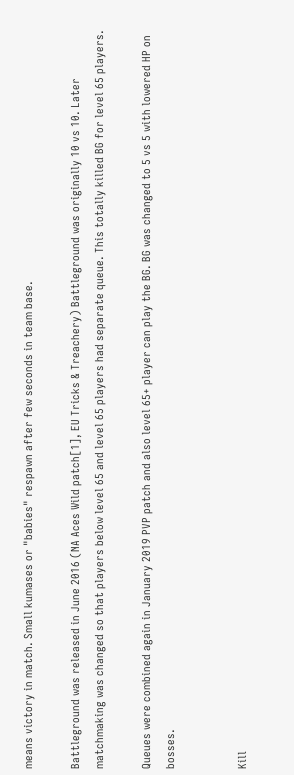means victory in match. Small kumases or "babies" respawn after few seconds in team base.

Battleground was released in June 2016 (NA Aces Wild patch[1], EU Tricks & Treachery) Battleground was originally 10 vs 10. Later matchmaking was changed so that players below level 65 and level 65 players had separate queue. This totally killed BG for level 65 players.

Queues were combined again in January 2019 PVP patch and also level 65+ player can play the BG. BG was changed to 5 vs 5 with lowered HP on bosses.


Kill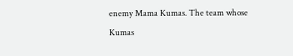enemy Mama Kumas. The team whose Kumas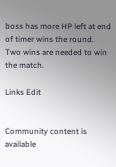boss has more HP left at end of timer wins the round. Two wins are needed to win the match.

Links Edit


Community content is available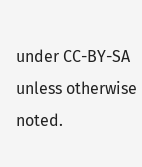under CC-BY-SA unless otherwise noted.